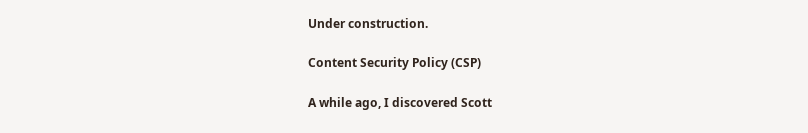Under construction.

Content Security Policy (CSP)

A while ago, I discovered Scott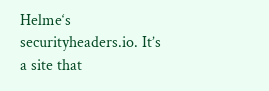Helme‘s securityheaders.io. It’s a site that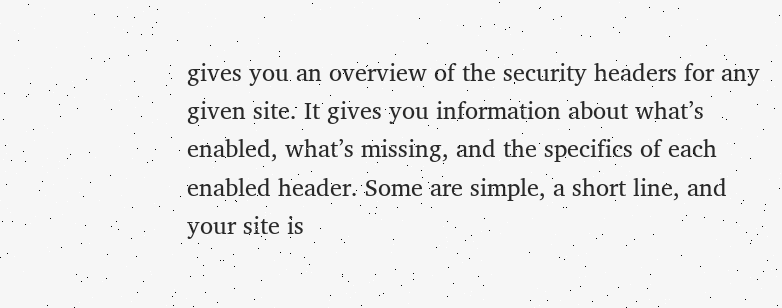gives you an overview of the security headers for any given site. It gives you information about what’s enabled, what’s missing, and the specifics of each enabled header. Some are simple, a short line, and your site is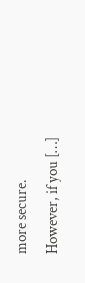more secure. However, if you […]